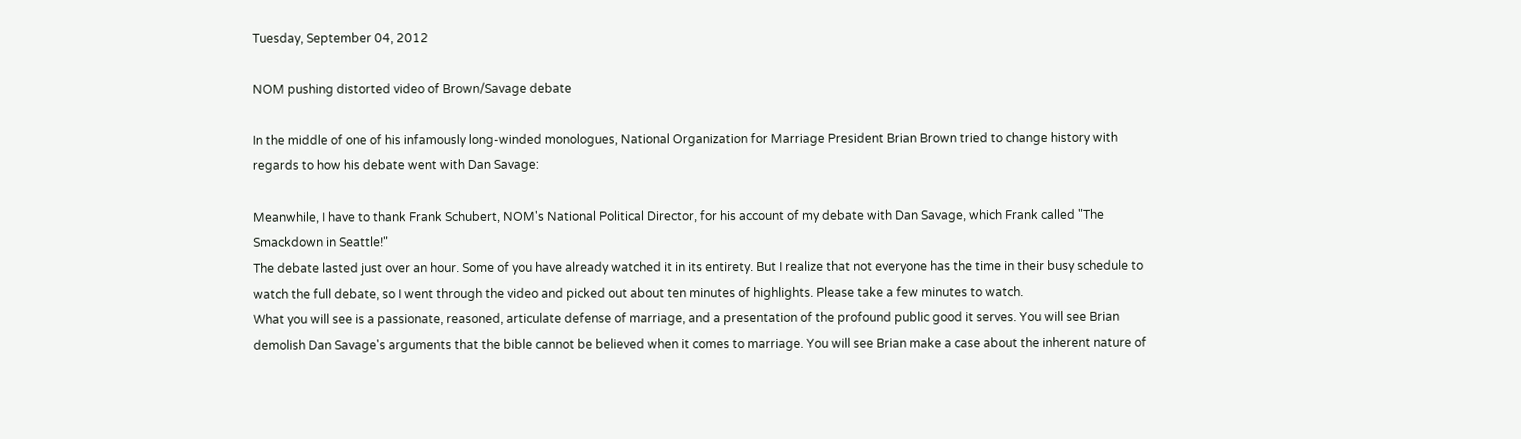Tuesday, September 04, 2012

NOM pushing distorted video of Brown/Savage debate

In the middle of one of his infamously long-winded monologues, National Organization for Marriage President Brian Brown tried to change history with regards to how his debate went with Dan Savage:

Meanwhile, I have to thank Frank Schubert, NOM's National Political Director, for his account of my debate with Dan Savage, which Frank called "The Smackdown in Seattle!"
The debate lasted just over an hour. Some of you have already watched it in its entirety. But I realize that not everyone has the time in their busy schedule to watch the full debate, so I went through the video and picked out about ten minutes of highlights. Please take a few minutes to watch.
What you will see is a passionate, reasoned, articulate defense of marriage, and a presentation of the profound public good it serves. You will see Brian demolish Dan Savage's arguments that the bible cannot be believed when it comes to marriage. You will see Brian make a case about the inherent nature of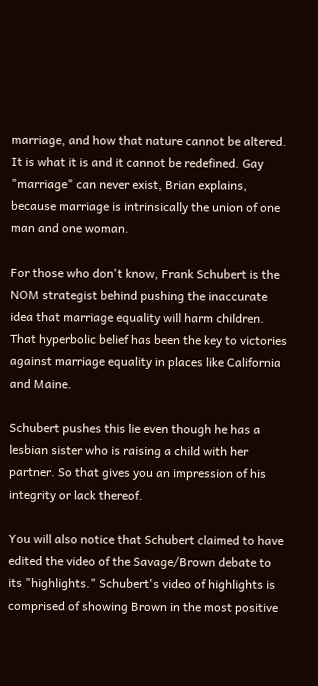marriage, and how that nature cannot be altered. It is what it is and it cannot be redefined. Gay "marriage" can never exist, Brian explains, because marriage is intrinsically the union of one man and one woman.

For those who don't know, Frank Schubert is the NOM strategist behind pushing the inaccurate idea that marriage equality will harm children. That hyperbolic belief has been the key to victories against marriage equality in places like California and Maine.

Schubert pushes this lie even though he has a lesbian sister who is raising a child with her partner. So that gives you an impression of his integrity or lack thereof.

You will also notice that Schubert claimed to have edited the video of the Savage/Brown debate to its "highlights." Schubert's video of highlights is comprised of showing Brown in the most positive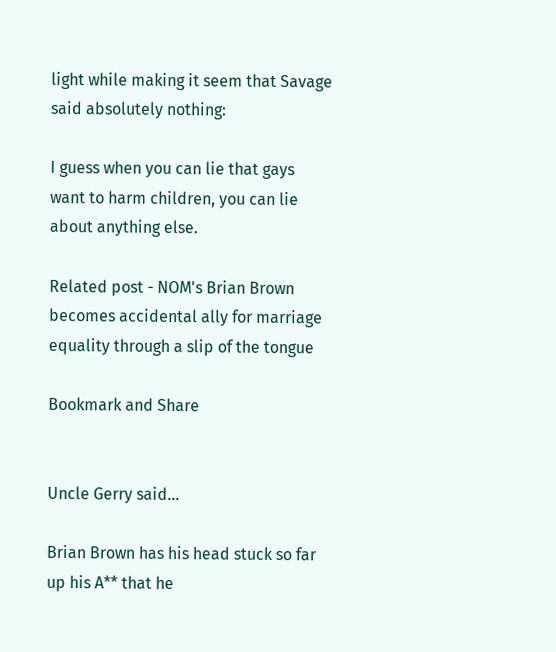light while making it seem that Savage said absolutely nothing:

I guess when you can lie that gays want to harm children, you can lie about anything else.

Related post - NOM's Brian Brown becomes accidental ally for marriage equality through a slip of the tongue

Bookmark and Share


Uncle Gerry said...

Brian Brown has his head stuck so far up his A** that he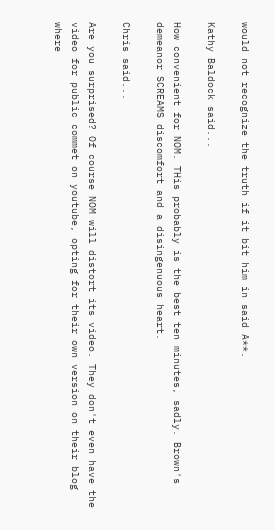would not recognize the truth if it bit him in said A**.

Kathy Baldock said...

How convenient for NOM. THis probably is the best ten minutes, sadly. Brown's demeanor SCREAMS discomfort and a disingenuous heart.

Chris said...

Are you surprised? Of course NOM will distort its video. They don't even have the video for public commet on youtube, opting for their own version on their blog where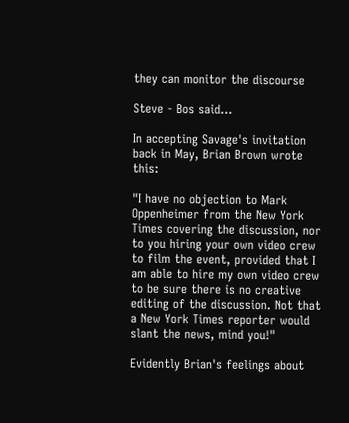they can monitor the discourse

Steve - Bos said...

In accepting Savage's invitation back in May, Brian Brown wrote this:

"I have no objection to Mark Oppenheimer from the New York Times covering the discussion, nor to you hiring your own video crew to film the event, provided that I am able to hire my own video crew to be sure there is no creative editing of the discussion. Not that a New York Times reporter would slant the news, mind you!"

Evidently Brian's feelings about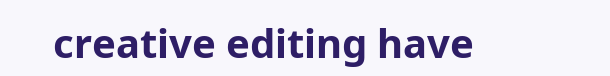creative editing have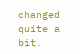changed quite a bit.